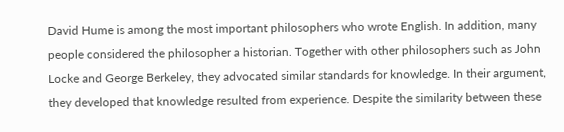David Hume is among the most important philosophers who wrote English. In addition, many people considered the philosopher a historian. Together with other philosophers such as John Locke and George Berkeley, they advocated similar standards for knowledge. In their argument, they developed that knowledge resulted from experience. Despite the similarity between these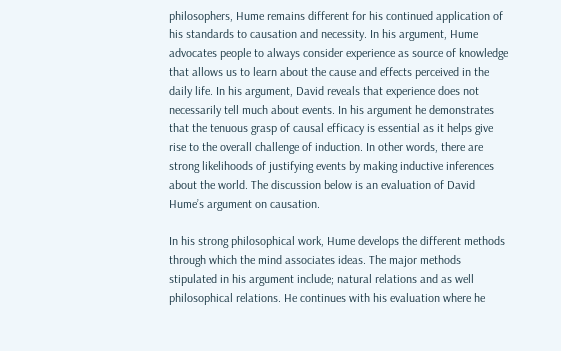philosophers, Hume remains different for his continued application of his standards to causation and necessity. In his argument, Hume advocates people to always consider experience as source of knowledge that allows us to learn about the cause and effects perceived in the daily life. In his argument, David reveals that experience does not necessarily tell much about events. In his argument he demonstrates that the tenuous grasp of causal efficacy is essential as it helps give rise to the overall challenge of induction. In other words, there are strong likelihoods of justifying events by making inductive inferences about the world. The discussion below is an evaluation of David Hume’s argument on causation.

In his strong philosophical work, Hume develops the different methods through which the mind associates ideas. The major methods stipulated in his argument include; natural relations and as well philosophical relations. He continues with his evaluation where he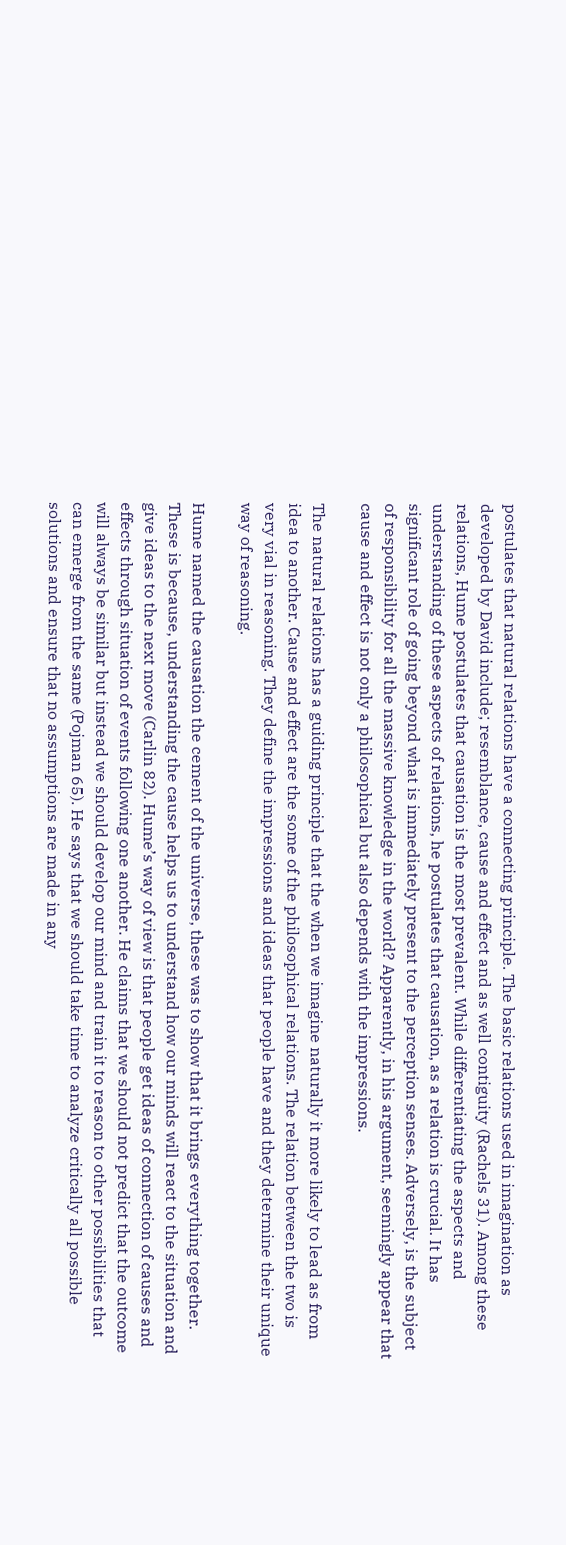postulates that natural relations have a connecting principle. The basic relations used in imagination as developed by David include; resemblance, cause and effect and as well contiguity (Rachels 31). Among these relations, Hume postulates that causation is the most prevalent. While differentiating the aspects and understanding of these aspects of relations, he postulates that causation, as a relation is crucial. It has significant role of going beyond what is immediately present to the perception senses. Adversely, is the subject of responsibility for all the massive knowledge in the world? Apparently, in his argument, seemingly appear that cause and effect is not only a philosophical but also depends with the impressions.

The natural relations has a guiding principle that the when we imagine naturally it more likely to lead as from idea to another. Cause and effect are the some of the philosophical relations. The relation between the two is very vial in reasoning. They define the impressions and ideas that people have and they determine their unique way of reasoning.

Hume named the causation the cement of the universe, these was to show that it brings everything together. These is because, understanding the cause helps us to understand how our minds will react to the situation and give ideas to the next move (Carlin 82). Hume’s way of view is that people get ideas of connection of causes and effects through situation of events following one another. He claims that we should not predict that the outcome will always be similar but instead we should develop our mind and train it to reason to other possibilities that can emerge from the same (Pojman 65). He says that we should take time to analyze critically all possible solutions and ensure that no assumptions are made in any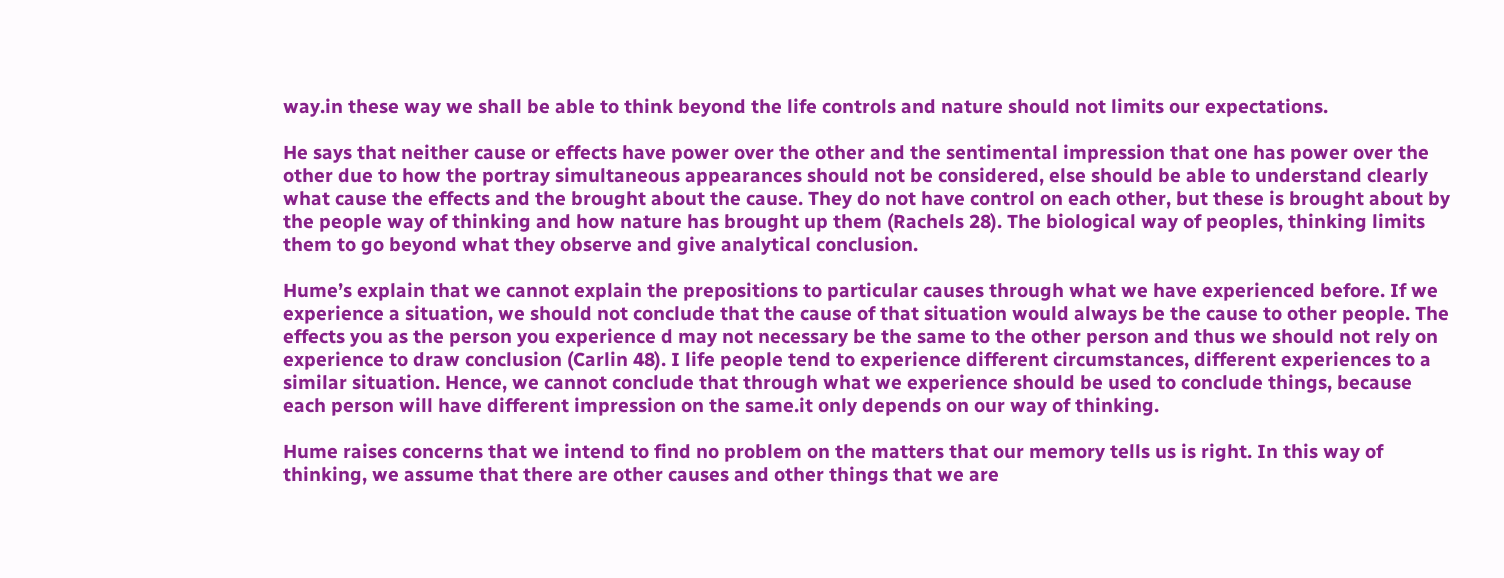way.in these way we shall be able to think beyond the life controls and nature should not limits our expectations.

He says that neither cause or effects have power over the other and the sentimental impression that one has power over the other due to how the portray simultaneous appearances should not be considered, else should be able to understand clearly what cause the effects and the brought about the cause. They do not have control on each other, but these is brought about by the people way of thinking and how nature has brought up them (Rachels 28). The biological way of peoples, thinking limits them to go beyond what they observe and give analytical conclusion.

Hume’s explain that we cannot explain the prepositions to particular causes through what we have experienced before. If we experience a situation, we should not conclude that the cause of that situation would always be the cause to other people. The effects you as the person you experience d may not necessary be the same to the other person and thus we should not rely on experience to draw conclusion (Carlin 48). I life people tend to experience different circumstances, different experiences to a similar situation. Hence, we cannot conclude that through what we experience should be used to conclude things, because each person will have different impression on the same.it only depends on our way of thinking.

Hume raises concerns that we intend to find no problem on the matters that our memory tells us is right. In this way of thinking, we assume that there are other causes and other things that we are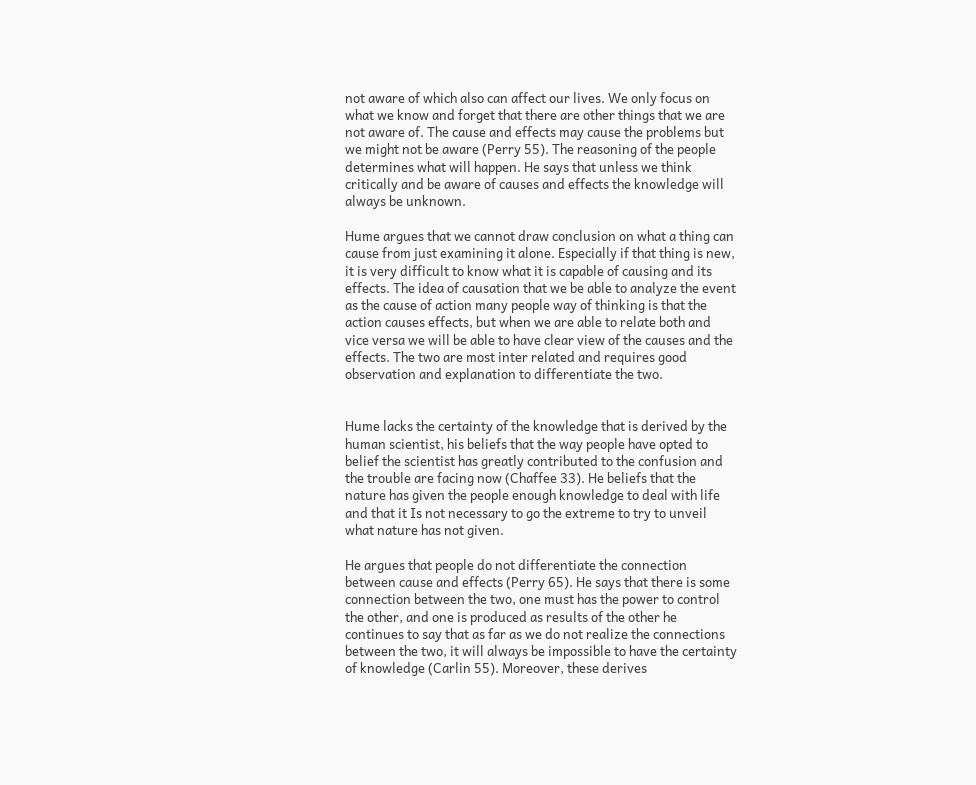not aware of which also can affect our lives. We only focus on what we know and forget that there are other things that we are not aware of. The cause and effects may cause the problems but we might not be aware (Perry 55). The reasoning of the people determines what will happen. He says that unless we think critically and be aware of causes and effects the knowledge will always be unknown.

Hume argues that we cannot draw conclusion on what a thing can cause from just examining it alone. Especially if that thing is new, it is very difficult to know what it is capable of causing and its effects. The idea of causation that we be able to analyze the event as the cause of action many people way of thinking is that the action causes effects, but when we are able to relate both and vice versa we will be able to have clear view of the causes and the effects. The two are most inter related and requires good observation and explanation to differentiate the two.


Hume lacks the certainty of the knowledge that is derived by the human scientist, his beliefs that the way people have opted to belief the scientist has greatly contributed to the confusion and the trouble are facing now (Chaffee 33). He beliefs that the nature has given the people enough knowledge to deal with life and that it Is not necessary to go the extreme to try to unveil what nature has not given.

He argues that people do not differentiate the connection between cause and effects (Perry 65). He says that there is some connection between the two, one must has the power to control the other, and one is produced as results of the other he continues to say that as far as we do not realize the connections between the two, it will always be impossible to have the certainty of knowledge (Carlin 55). Moreover, these derives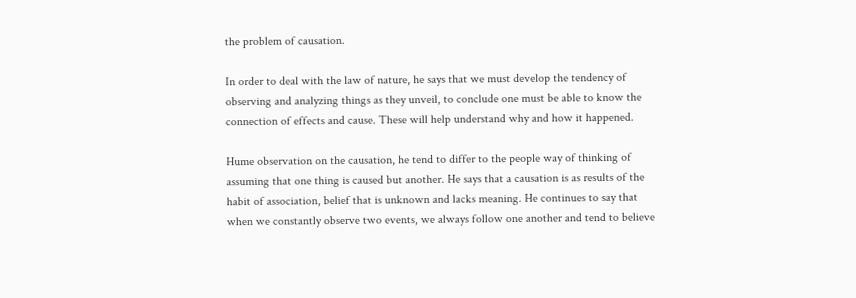the problem of causation.

In order to deal with the law of nature, he says that we must develop the tendency of observing and analyzing things as they unveil, to conclude one must be able to know the connection of effects and cause. These will help understand why and how it happened.

Hume observation on the causation, he tend to differ to the people way of thinking of assuming that one thing is caused but another. He says that a causation is as results of the habit of association, belief that is unknown and lacks meaning. He continues to say that when we constantly observe two events, we always follow one another and tend to believe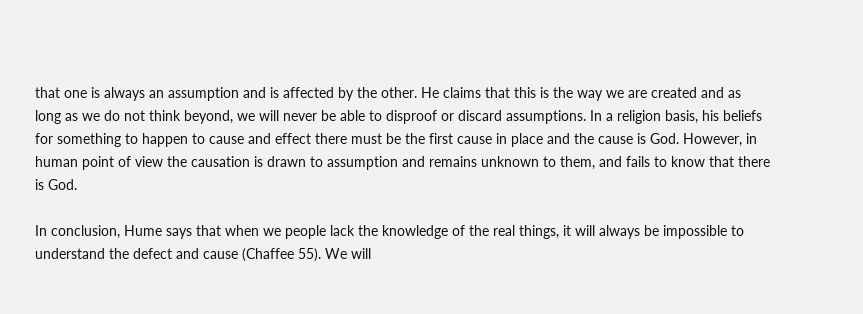that one is always an assumption and is affected by the other. He claims that this is the way we are created and as long as we do not think beyond, we will never be able to disproof or discard assumptions. In a religion basis, his beliefs for something to happen to cause and effect there must be the first cause in place and the cause is God. However, in human point of view the causation is drawn to assumption and remains unknown to them, and fails to know that there is God.

In conclusion, Hume says that when we people lack the knowledge of the real things, it will always be impossible to understand the defect and cause (Chaffee 55). We will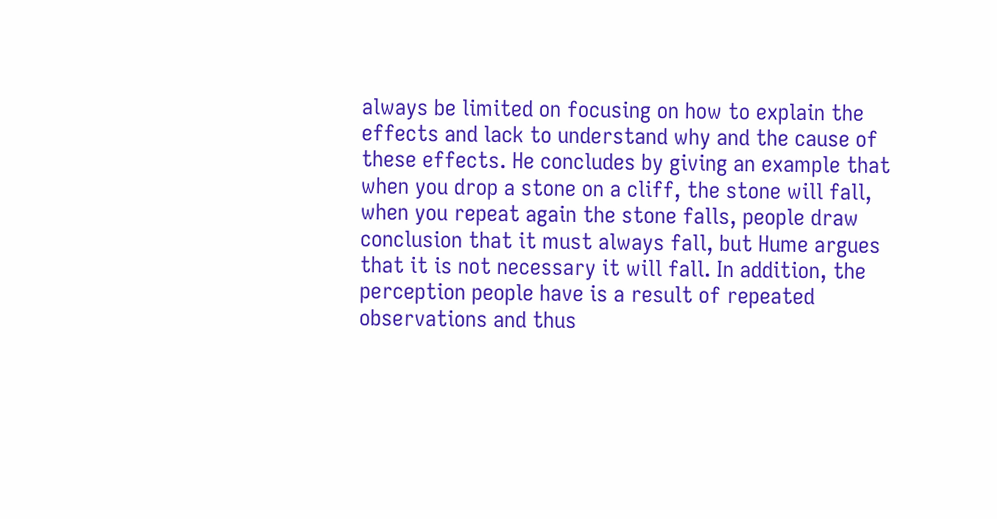always be limited on focusing on how to explain the effects and lack to understand why and the cause of these effects. He concludes by giving an example that when you drop a stone on a cliff, the stone will fall, when you repeat again the stone falls, people draw conclusion that it must always fall, but Hume argues that it is not necessary it will fall. In addition, the perception people have is a result of repeated observations and thus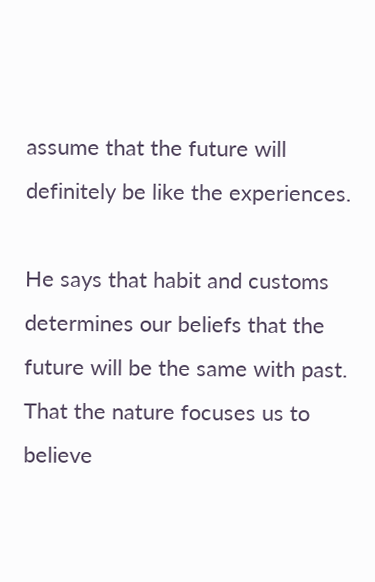assume that the future will definitely be like the experiences.

He says that habit and customs determines our beliefs that the future will be the same with past. That the nature focuses us to believe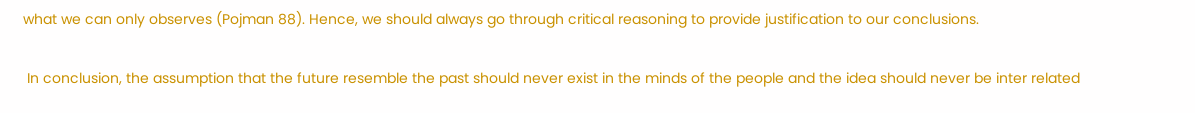what we can only observes (Pojman 88). Hence, we should always go through critical reasoning to provide justification to our conclusions.

 In conclusion, the assumption that the future resemble the past should never exist in the minds of the people and the idea should never be inter related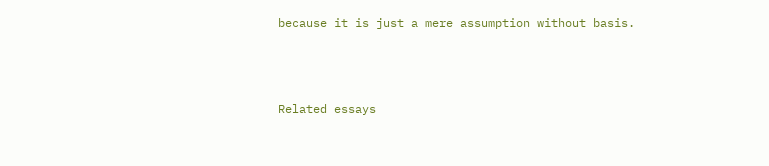because it is just a mere assumption without basis.



Related essays